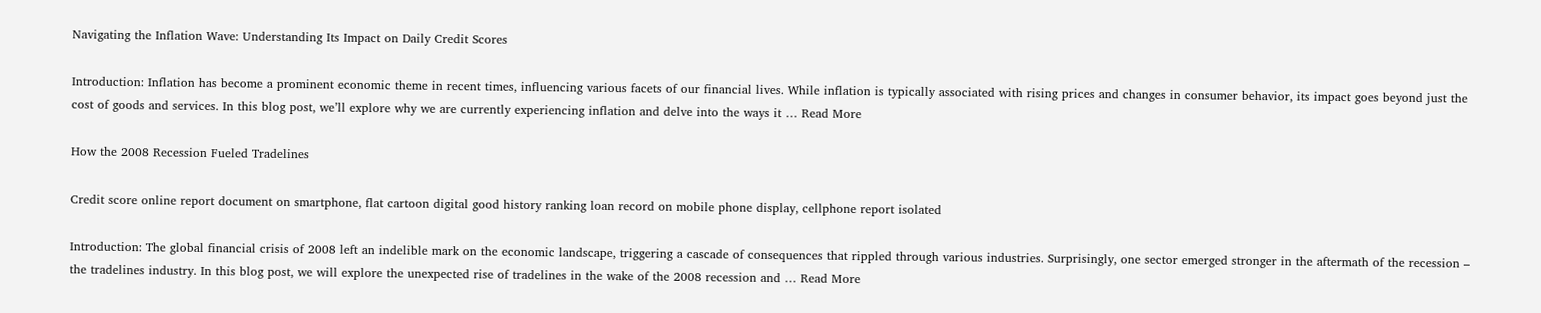Navigating the Inflation Wave: Understanding Its Impact on Daily Credit Scores

Introduction: Inflation has become a prominent economic theme in recent times, influencing various facets of our financial lives. While inflation is typically associated with rising prices and changes in consumer behavior, its impact goes beyond just the cost of goods and services. In this blog post, we’ll explore why we are currently experiencing inflation and delve into the ways it … Read More

How the 2008 Recession Fueled Tradelines

Credit score online report document on smartphone, flat cartoon digital good history ranking loan record on mobile phone display, cellphone report isolated

Introduction: The global financial crisis of 2008 left an indelible mark on the economic landscape, triggering a cascade of consequences that rippled through various industries. Surprisingly, one sector emerged stronger in the aftermath of the recession – the tradelines industry. In this blog post, we will explore the unexpected rise of tradelines in the wake of the 2008 recession and … Read More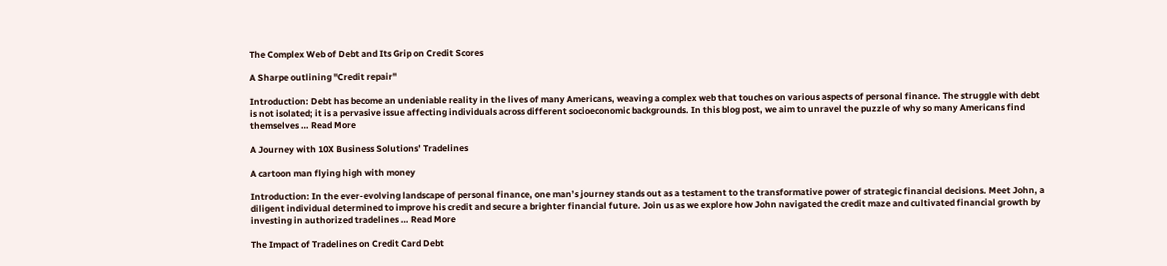The Complex Web of Debt and Its Grip on Credit Scores

A Sharpe outlining "Credit repair"

Introduction: Debt has become an undeniable reality in the lives of many Americans, weaving a complex web that touches on various aspects of personal finance. The struggle with debt is not isolated; it is a pervasive issue affecting individuals across different socioeconomic backgrounds. In this blog post, we aim to unravel the puzzle of why so many Americans find themselves … Read More

A Journey with 10X Business Solutions’ Tradelines

A cartoon man flying high with money

Introduction: In the ever-evolving landscape of personal finance, one man’s journey stands out as a testament to the transformative power of strategic financial decisions. Meet John, a diligent individual determined to improve his credit and secure a brighter financial future. Join us as we explore how John navigated the credit maze and cultivated financial growth by investing in authorized tradelines … Read More

The Impact of Tradelines on Credit Card Debt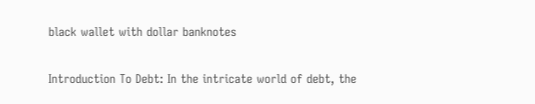black wallet with dollar banknotes

Introduction To Debt: In the intricate world of debt, the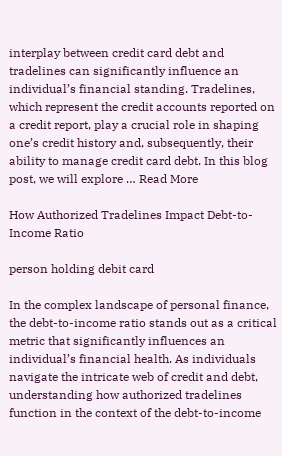interplay between credit card debt and tradelines can significantly influence an individual’s financial standing. Tradelines, which represent the credit accounts reported on a credit report, play a crucial role in shaping one’s credit history and, subsequently, their ability to manage credit card debt. In this blog post, we will explore … Read More

How Authorized Tradelines Impact Debt-to-Income Ratio

person holding debit card

In the complex landscape of personal finance, the debt-to-income ratio stands out as a critical metric that significantly influences an individual’s financial health. As individuals navigate the intricate web of credit and debt, understanding how authorized tradelines function in the context of the debt-to-income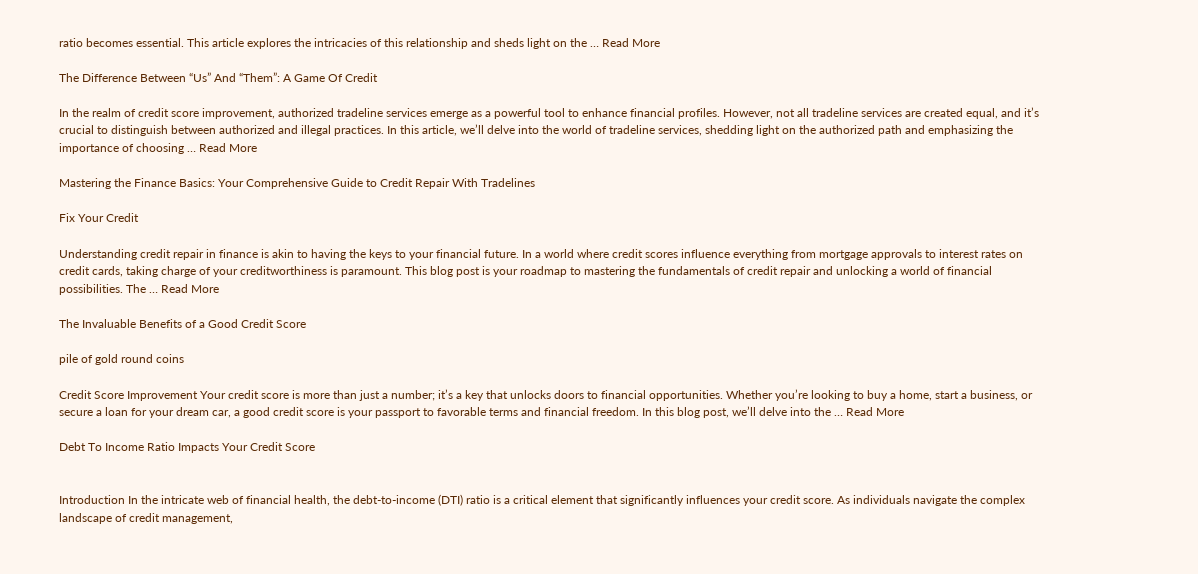ratio becomes essential. This article explores the intricacies of this relationship and sheds light on the … Read More

The Difference Between “Us” And “Them”: A Game Of Credit

In the realm of credit score improvement, authorized tradeline services emerge as a powerful tool to enhance financial profiles. However, not all tradeline services are created equal, and it’s crucial to distinguish between authorized and illegal practices. In this article, we’ll delve into the world of tradeline services, shedding light on the authorized path and emphasizing the importance of choosing … Read More

Mastering the Finance Basics: Your Comprehensive Guide to Credit Repair With Tradelines

Fix Your Credit

Understanding credit repair in finance is akin to having the keys to your financial future. In a world where credit scores influence everything from mortgage approvals to interest rates on credit cards, taking charge of your creditworthiness is paramount. This blog post is your roadmap to mastering the fundamentals of credit repair and unlocking a world of financial possibilities. The … Read More

The Invaluable Benefits of a Good Credit Score

pile of gold round coins

Credit Score Improvement Your credit score is more than just a number; it’s a key that unlocks doors to financial opportunities. Whether you’re looking to buy a home, start a business, or secure a loan for your dream car, a good credit score is your passport to favorable terms and financial freedom. In this blog post, we’ll delve into the … Read More

Debt To Income Ratio Impacts Your Credit Score


Introduction In the intricate web of financial health, the debt-to-income (DTI) ratio is a critical element that significantly influences your credit score. As individuals navigate the complex landscape of credit management,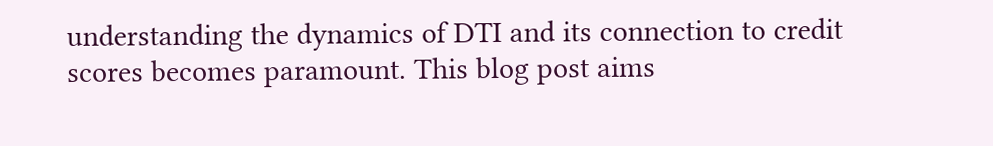understanding the dynamics of DTI and its connection to credit scores becomes paramount. This blog post aims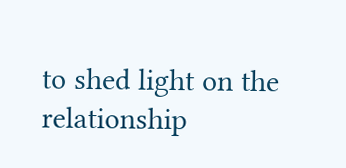to shed light on the relationship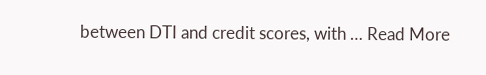between DTI and credit scores, with … Read More